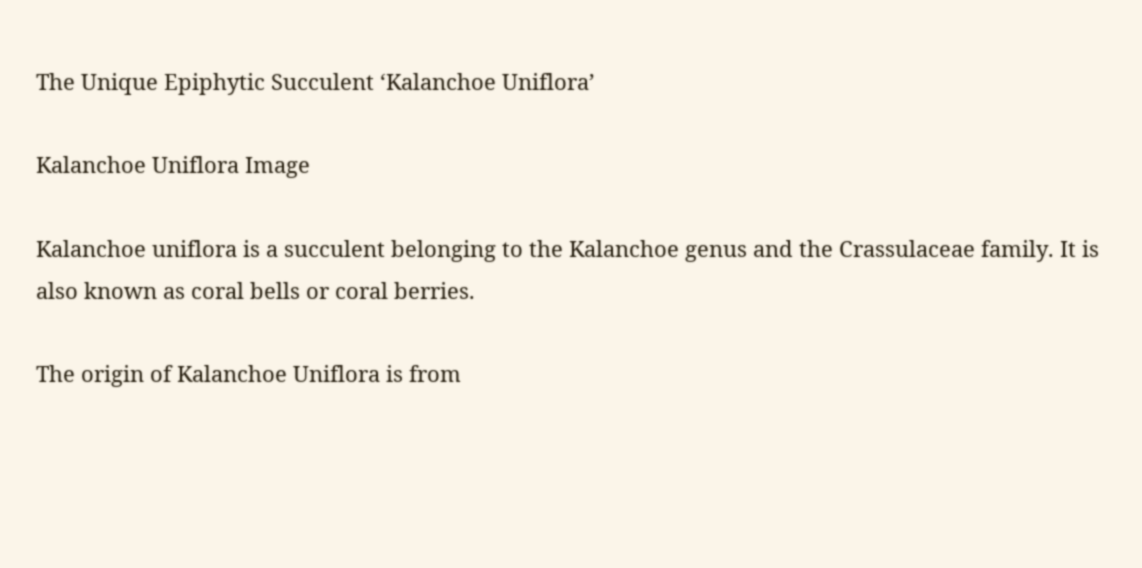The Unique Epiphytic Succulent ‘Kalanchoe Uniflora’

Kalanchoe Uniflora Image

Kalanchoe uniflora is a succulent belonging to the Kalanchoe genus and the Crassulaceae family. It is also known as coral bells or coral berries.

The origin of Kalanchoe Uniflora is from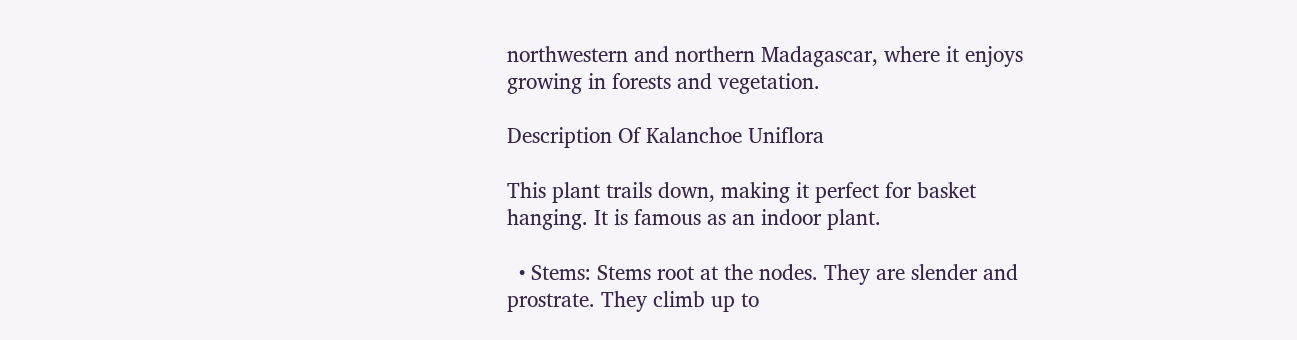northwestern and northern Madagascar, where it enjoys growing in forests and vegetation.

Description Of Kalanchoe Uniflora

This plant trails down, making it perfect for basket hanging. It is famous as an indoor plant.

  • Stems: Stems root at the nodes. They are slender and prostrate. They climb up to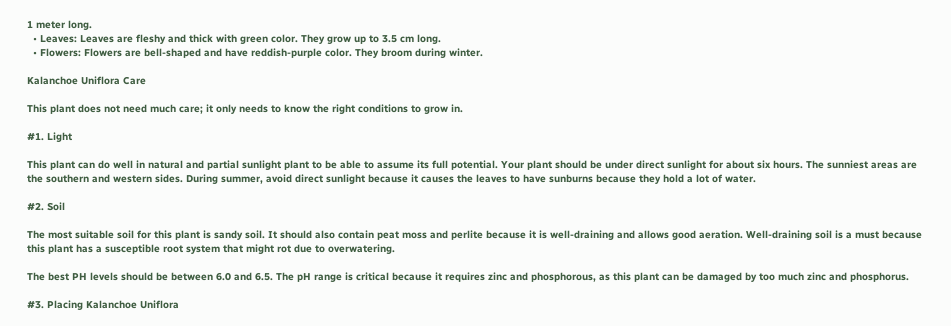1 meter long.
  • Leaves: Leaves are fleshy and thick with green color. They grow up to 3.5 cm long.
  • Flowers: Flowers are bell-shaped and have reddish-purple color. They broom during winter.

Kalanchoe Uniflora Care

This plant does not need much care; it only needs to know the right conditions to grow in.

#1. Light

This plant can do well in natural and partial sunlight plant to be able to assume its full potential. Your plant should be under direct sunlight for about six hours. The sunniest areas are the southern and western sides. During summer, avoid direct sunlight because it causes the leaves to have sunburns because they hold a lot of water.

#2. Soil

The most suitable soil for this plant is sandy soil. It should also contain peat moss and perlite because it is well-draining and allows good aeration. Well-draining soil is a must because this plant has a susceptible root system that might rot due to overwatering.

The best PH levels should be between 6.0 and 6.5. The pH range is critical because it requires zinc and phosphorous, as this plant can be damaged by too much zinc and phosphorus.

#3. Placing Kalanchoe Uniflora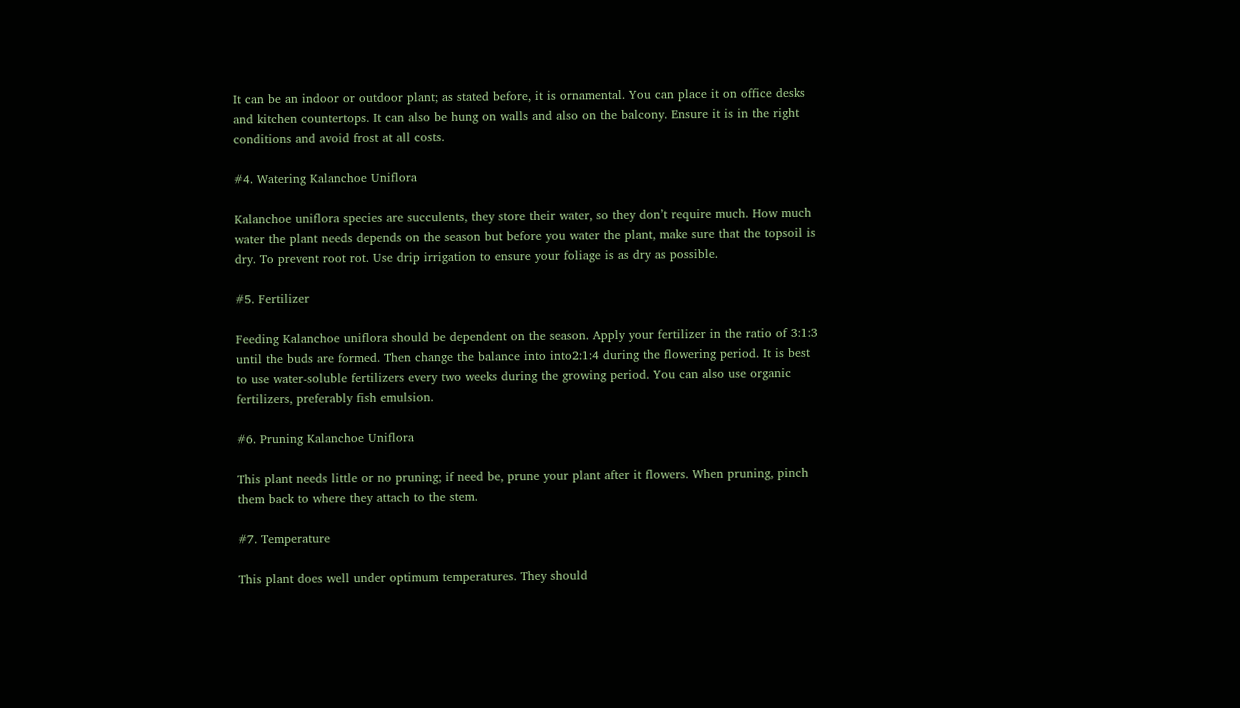It can be an indoor or outdoor plant; as stated before, it is ornamental. You can place it on office desks and kitchen countertops. It can also be hung on walls and also on the balcony. Ensure it is in the right conditions and avoid frost at all costs.

#4. Watering Kalanchoe Uniflora

Kalanchoe uniflora species are succulents, they store their water, so they don’t require much. How much water the plant needs depends on the season but before you water the plant, make sure that the topsoil is dry. To prevent root rot. Use drip irrigation to ensure your foliage is as dry as possible.

#5. Fertilizer

Feeding Kalanchoe uniflora should be dependent on the season. Apply your fertilizer in the ratio of 3:1:3 until the buds are formed. Then change the balance into into2:1:4 during the flowering period. It is best to use water-soluble fertilizers every two weeks during the growing period. You can also use organic fertilizers, preferably fish emulsion.

#6. Pruning Kalanchoe Uniflora

This plant needs little or no pruning; if need be, prune your plant after it flowers. When pruning, pinch them back to where they attach to the stem.

#7. Temperature

This plant does well under optimum temperatures. They should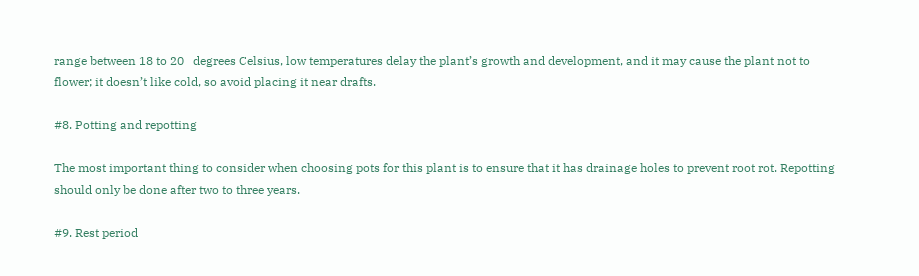range between 18 to 20   degrees Celsius, low temperatures delay the plant’s growth and development, and it may cause the plant not to flower; it doesn’t like cold, so avoid placing it near drafts.

#8. Potting and repotting

The most important thing to consider when choosing pots for this plant is to ensure that it has drainage holes to prevent root rot. Repotting should only be done after two to three years.

#9. Rest period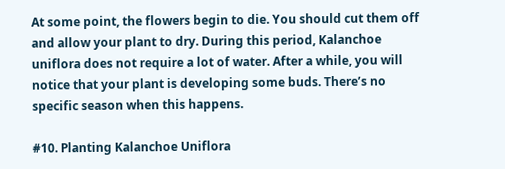At some point, the flowers begin to die. You should cut them off and allow your plant to dry. During this period, Kalanchoe uniflora does not require a lot of water. After a while, you will notice that your plant is developing some buds. There’s no specific season when this happens.

#10. Planting Kalanchoe Uniflora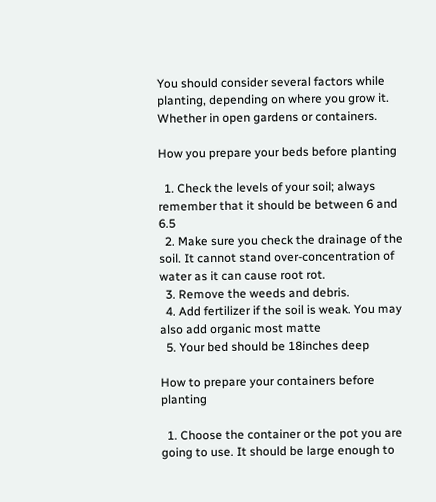You should consider several factors while planting, depending on where you grow it. Whether in open gardens or containers.

How you prepare your beds before planting

  1. Check the levels of your soil; always remember that it should be between 6 and 6.5
  2. Make sure you check the drainage of the soil. It cannot stand over-concentration of water as it can cause root rot.
  3. Remove the weeds and debris.
  4. Add fertilizer if the soil is weak. You may also add organic most matte
  5. Your bed should be 18inches deep

How to prepare your containers before planting

  1. Choose the container or the pot you are going to use. It should be large enough to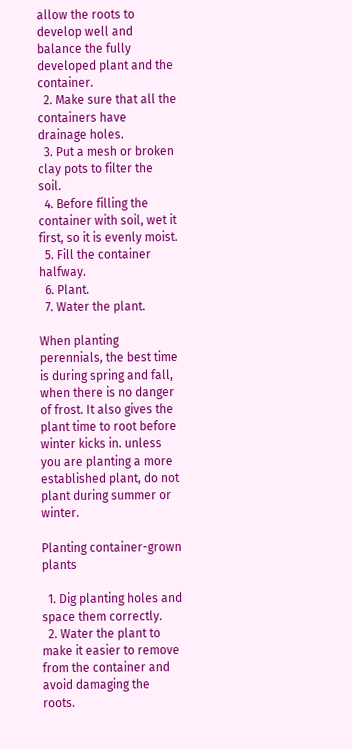allow the roots to develop well and balance the fully developed plant and the container.
  2. Make sure that all the containers have drainage holes.
  3. Put a mesh or broken clay pots to filter the soil.
  4. Before filling the container with soil, wet it first, so it is evenly moist.
  5. Fill the container halfway.
  6. Plant.
  7. Water the plant.

When planting perennials, the best time is during spring and fall, when there is no danger of frost. It also gives the plant time to root before winter kicks in. unless you are planting a more established plant, do not plant during summer or winter.

Planting container-grown plants

  1. Dig planting holes and space them correctly.
  2. Water the plant to make it easier to remove from the container and avoid damaging the roots.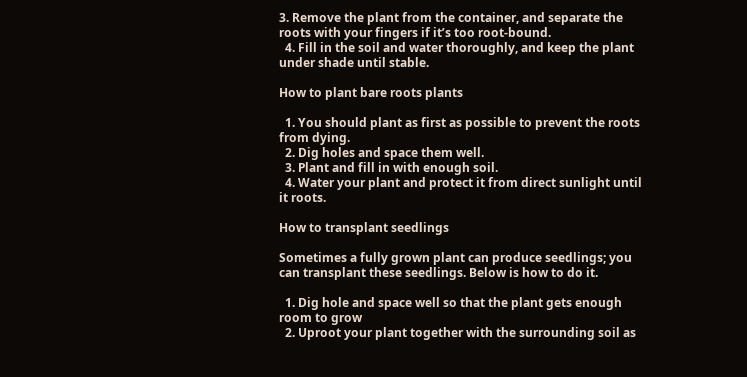3. Remove the plant from the container, and separate the roots with your fingers if it’s too root-bound.
  4. Fill in the soil and water thoroughly, and keep the plant under shade until stable.

How to plant bare roots plants

  1. You should plant as first as possible to prevent the roots from dying.
  2. Dig holes and space them well.
  3. Plant and fill in with enough soil.
  4. Water your plant and protect it from direct sunlight until it roots.

How to transplant seedlings

Sometimes a fully grown plant can produce seedlings; you can transplant these seedlings. Below is how to do it.

  1. Dig hole and space well so that the plant gets enough room to grow
  2. Uproot your plant together with the surrounding soil as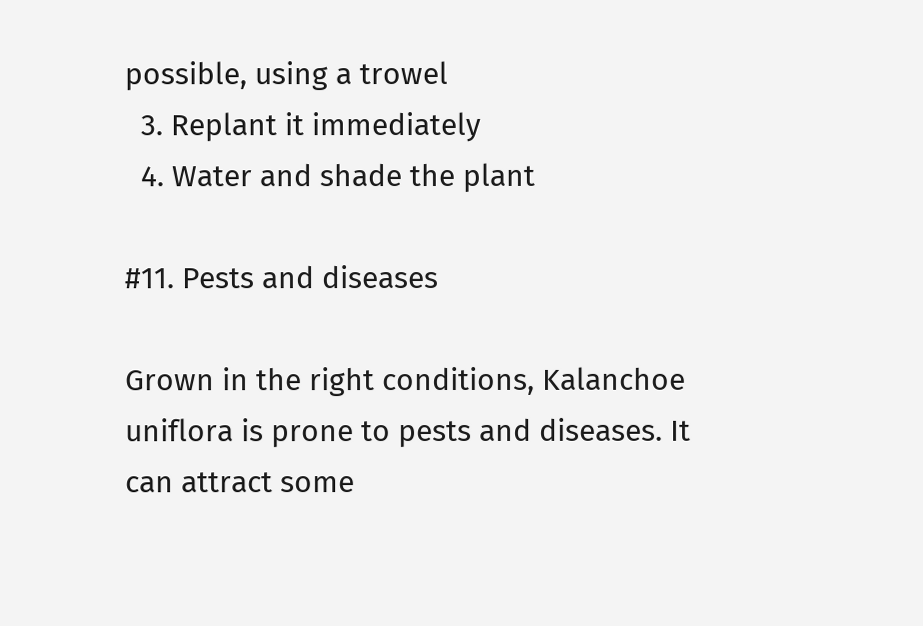possible, using a trowel
  3. Replant it immediately
  4. Water and shade the plant

#11. Pests and diseases

Grown in the right conditions, Kalanchoe uniflora is prone to pests and diseases. It can attract some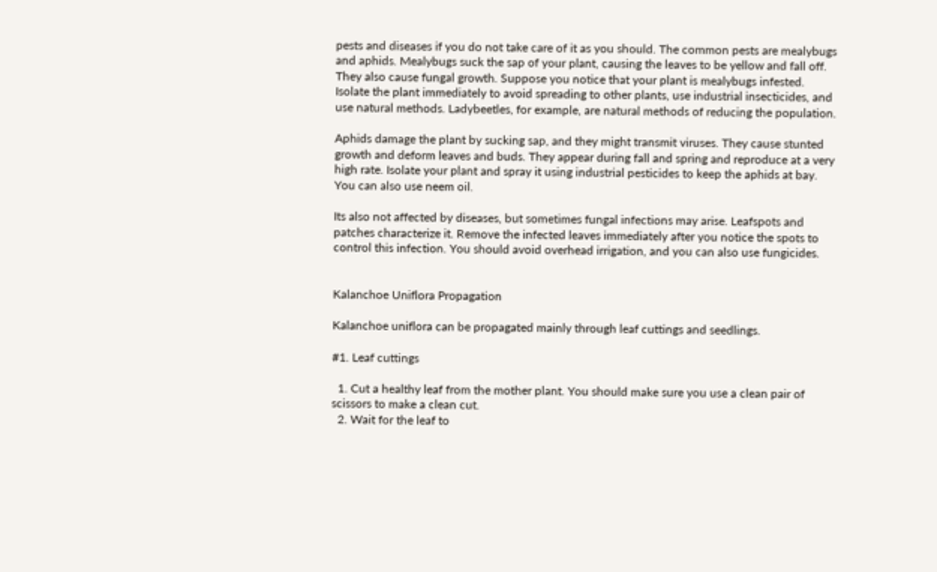pests and diseases if you do not take care of it as you should. The common pests are mealybugs and aphids. Mealybugs suck the sap of your plant, causing the leaves to be yellow and fall off. They also cause fungal growth. Suppose you notice that your plant is mealybugs infested. Isolate the plant immediately to avoid spreading to other plants, use industrial insecticides, and use natural methods. Ladybeetles, for example, are natural methods of reducing the population.

Aphids damage the plant by sucking sap, and they might transmit viruses. They cause stunted growth and deform leaves and buds. They appear during fall and spring and reproduce at a very high rate. Isolate your plant and spray it using industrial pesticides to keep the aphids at bay. You can also use neem oil.

Its also not affected by diseases, but sometimes fungal infections may arise. Leafspots and patches characterize it. Remove the infected leaves immediately after you notice the spots to control this infection. You should avoid overhead irrigation, and you can also use fungicides.


Kalanchoe Uniflora Propagation

Kalanchoe uniflora can be propagated mainly through leaf cuttings and seedlings.

#1. Leaf cuttings

  1. Cut a healthy leaf from the mother plant. You should make sure you use a clean pair of scissors to make a clean cut.
  2. Wait for the leaf to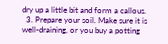dry up a little bit and form a callous.
  3. Prepare your soil. Make sure it is well-draining, or you buy a potting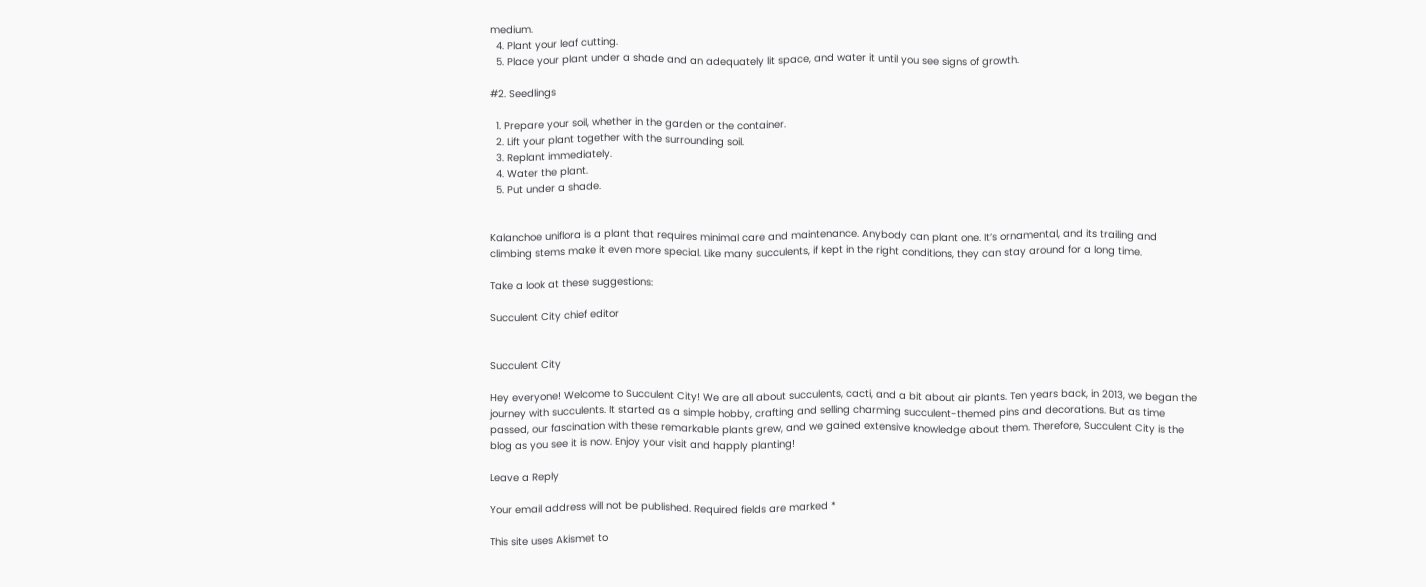medium.
  4. Plant your leaf cutting.
  5. Place your plant under a shade and an adequately lit space, and water it until you see signs of growth.

#2. Seedlings

  1. Prepare your soil, whether in the garden or the container.
  2. Lift your plant together with the surrounding soil.
  3. Replant immediately.
  4. Water the plant.
  5. Put under a shade.


Kalanchoe uniflora is a plant that requires minimal care and maintenance. Anybody can plant one. It’s ornamental, and its trailing and climbing stems make it even more special. Like many succulents, if kept in the right conditions, they can stay around for a long time.

Take a look at these suggestions:

Succulent City chief editor


Succulent City

Hey everyone! Welcome to Succulent City! We are all about succulents, cacti, and a bit about air plants. Ten years back, in 2013, we began the journey with succulents. It started as a simple hobby, crafting and selling charming succulent-themed pins and decorations. But as time passed, our fascination with these remarkable plants grew, and we gained extensive knowledge about them. Therefore, Succulent City is the blog as you see it is now. Enjoy your visit and happly planting!

Leave a Reply

Your email address will not be published. Required fields are marked *

This site uses Akismet to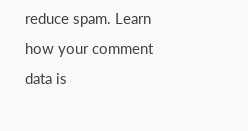reduce spam. Learn how your comment data is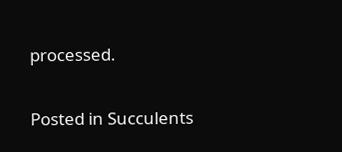processed.

Posted in Succulents